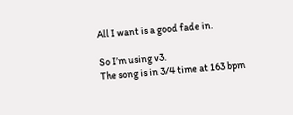All I want is a good fade in.

So I’m using v3.
The song is in 3/4 time at 163 bpm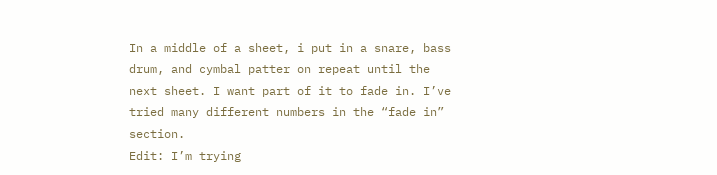In a middle of a sheet, i put in a snare, bass drum, and cymbal patter on repeat until the next sheet. I want part of it to fade in. I’ve tried many different numbers in the “fade in” section.
Edit: I’m trying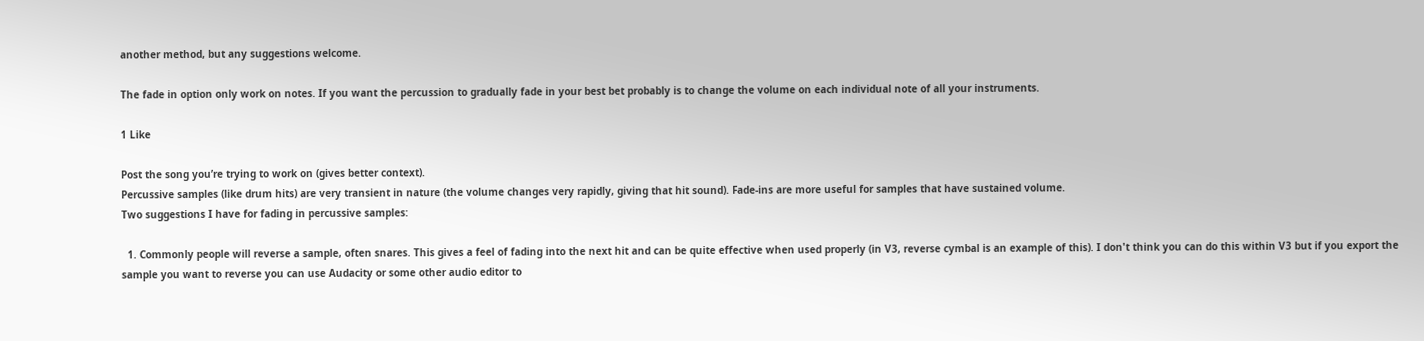another method, but any suggestions welcome.

The fade in option only work on notes. If you want the percussion to gradually fade in your best bet probably is to change the volume on each individual note of all your instruments.

1 Like

Post the song you’re trying to work on (gives better context).
Percussive samples (like drum hits) are very transient in nature (the volume changes very rapidly, giving that hit sound). Fade-ins are more useful for samples that have sustained volume.
Two suggestions I have for fading in percussive samples:

  1. Commonly people will reverse a sample, often snares. This gives a feel of fading into the next hit and can be quite effective when used properly (in V3, reverse cymbal is an example of this). I don't think you can do this within V3 but if you export the sample you want to reverse you can use Audacity or some other audio editor to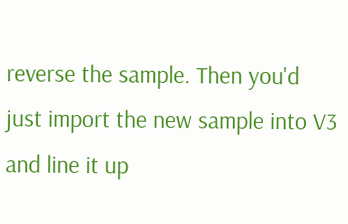reverse the sample. Then you'd just import the new sample into V3 and line it up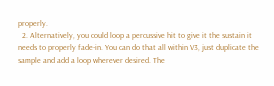properly.
  2. Alternatively, you could loop a percussive hit to give it the sustain it needs to properly fade-in. You can do that all within V3, just duplicate the sample and add a loop wherever desired. The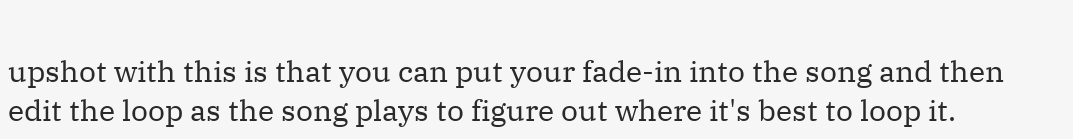upshot with this is that you can put your fade-in into the song and then edit the loop as the song plays to figure out where it's best to loop it.